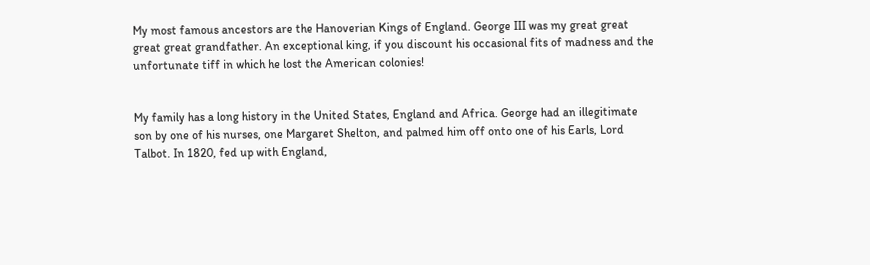My most famous ancestors are the Hanoverian Kings of England. George III was my great great great great grandfather. An exceptional king, if you discount his occasional fits of madness and the unfortunate tiff in which he lost the American colonies!


My family has a long history in the United States, England and Africa. George had an illegitimate son by one of his nurses, one Margaret Shelton, and palmed him off onto one of his Earls, Lord Talbot. In 1820, fed up with England,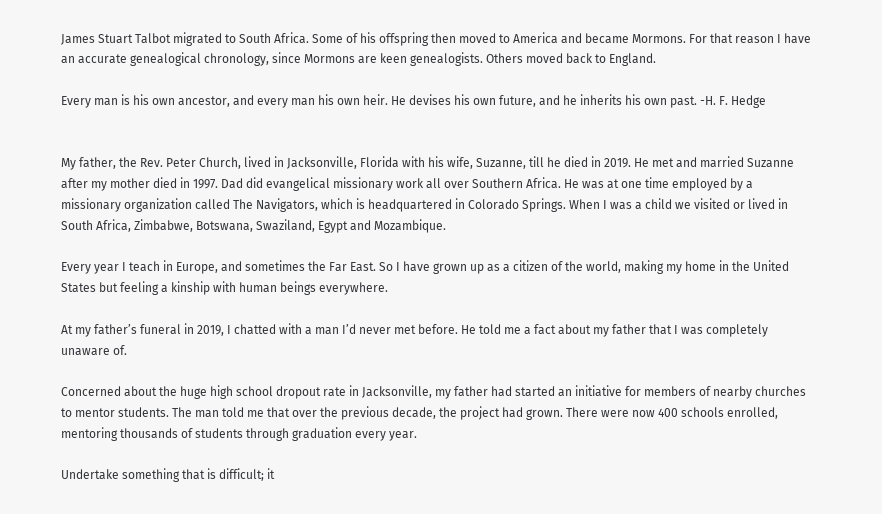James Stuart Talbot migrated to South Africa. Some of his offspring then moved to America and became Mormons. For that reason I have an accurate genealogical chronology, since Mormons are keen genealogists. Others moved back to England.

Every man is his own ancestor, and every man his own heir. He devises his own future, and he inherits his own past. -H. F. Hedge


My father, the Rev. Peter Church, lived in Jacksonville, Florida with his wife, Suzanne, till he died in 2019. He met and married Suzanne after my mother died in 1997. Dad did evangelical missionary work all over Southern Africa. He was at one time employed by a missionary organization called The Navigators, which is headquartered in Colorado Springs. When I was a child we visited or lived in South Africa, Zimbabwe, Botswana, Swaziland, Egypt and Mozambique.

Every year I teach in Europe, and sometimes the Far East. So I have grown up as a citizen of the world, making my home in the United States but feeling a kinship with human beings everywhere.

At my father’s funeral in 2019, I chatted with a man I’d never met before. He told me a fact about my father that I was completely unaware of.

Concerned about the huge high school dropout rate in Jacksonville, my father had started an initiative for members of nearby churches to mentor students. The man told me that over the previous decade, the project had grown. There were now 400 schools enrolled, mentoring thousands of students through graduation every year.

Undertake something that is difficult; it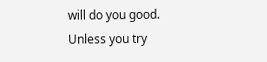will do you good. Unless you try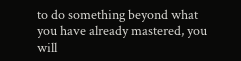to do something beyond what you have already mastered, you will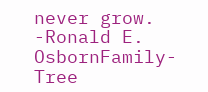never grow. -Ronald E. OsbornFamily-Tree